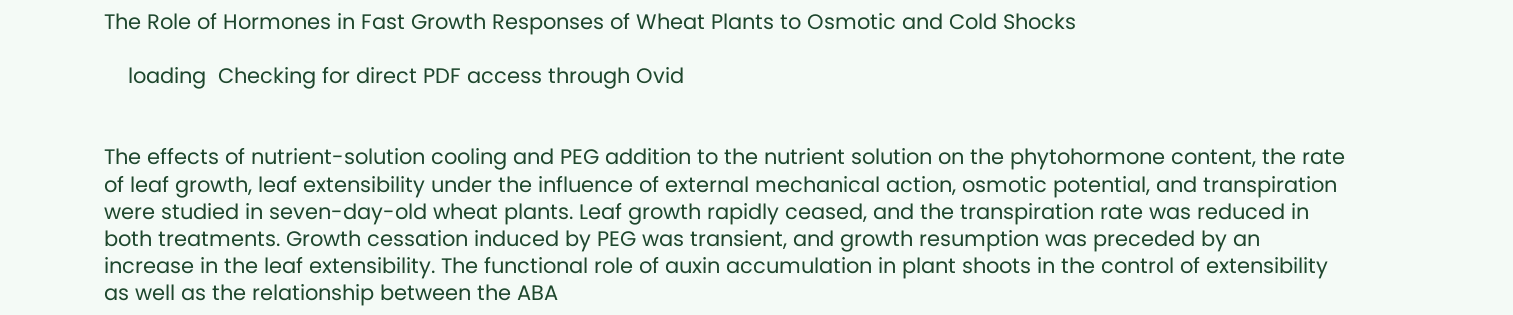The Role of Hormones in Fast Growth Responses of Wheat Plants to Osmotic and Cold Shocks

    loading  Checking for direct PDF access through Ovid


The effects of nutrient-solution cooling and PEG addition to the nutrient solution on the phytohormone content, the rate of leaf growth, leaf extensibility under the influence of external mechanical action, osmotic potential, and transpiration were studied in seven-day-old wheat plants. Leaf growth rapidly ceased, and the transpiration rate was reduced in both treatments. Growth cessation induced by PEG was transient, and growth resumption was preceded by an increase in the leaf extensibility. The functional role of auxin accumulation in plant shoots in the control of extensibility as well as the relationship between the ABA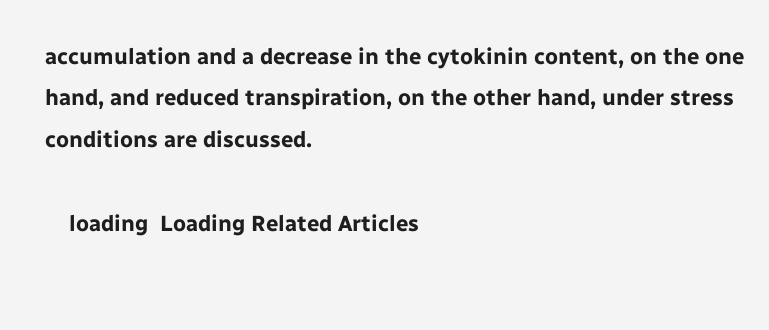accumulation and a decrease in the cytokinin content, on the one hand, and reduced transpiration, on the other hand, under stress conditions are discussed.

    loading  Loading Related Articles